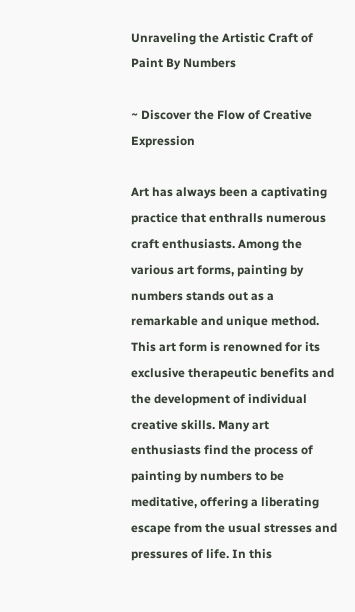Unraveling the Artistic Craft of Paint By Numbers

~ Discover the Flow of Creative Expression

Art has always been a captivating practice that enthralls numerous craft enthusiasts. Among the various art forms, painting by numbers stands out as a remarkable and unique method. This art form is renowned for its exclusive therapeutic benefits and the development of individual creative skills. Many art enthusiasts find the process of painting by numbers to be meditative, offering a liberating escape from the usual stresses and pressures of life. In this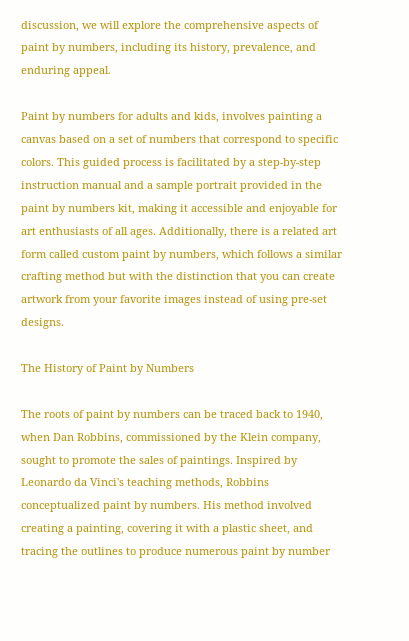discussion, we will explore the comprehensive aspects of paint by numbers, including its history, prevalence, and enduring appeal.

Paint by numbers for adults and kids, involves painting a canvas based on a set of numbers that correspond to specific colors. This guided process is facilitated by a step-by-step instruction manual and a sample portrait provided in the paint by numbers kit, making it accessible and enjoyable for art enthusiasts of all ages. Additionally, there is a related art form called custom paint by numbers, which follows a similar crafting method but with the distinction that you can create artwork from your favorite images instead of using pre-set designs.

The History of Paint by Numbers

The roots of paint by numbers can be traced back to 1940, when Dan Robbins, commissioned by the Klein company, sought to promote the sales of paintings. Inspired by Leonardo da Vinci's teaching methods, Robbins conceptualized paint by numbers. His method involved creating a painting, covering it with a plastic sheet, and tracing the outlines to produce numerous paint by number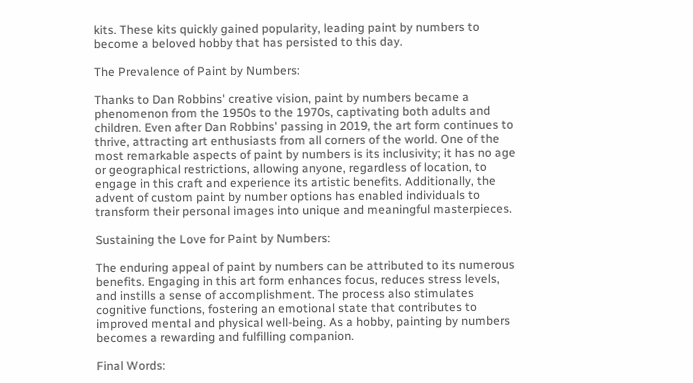kits. These kits quickly gained popularity, leading paint by numbers to become a beloved hobby that has persisted to this day.

The Prevalence of Paint by Numbers:

Thanks to Dan Robbins' creative vision, paint by numbers became a phenomenon from the 1950s to the 1970s, captivating both adults and children. Even after Dan Robbins' passing in 2019, the art form continues to thrive, attracting art enthusiasts from all corners of the world. One of the most remarkable aspects of paint by numbers is its inclusivity; it has no age or geographical restrictions, allowing anyone, regardless of location, to engage in this craft and experience its artistic benefits. Additionally, the advent of custom paint by number options has enabled individuals to transform their personal images into unique and meaningful masterpieces.

Sustaining the Love for Paint by Numbers:

The enduring appeal of paint by numbers can be attributed to its numerous benefits. Engaging in this art form enhances focus, reduces stress levels, and instills a sense of accomplishment. The process also stimulates cognitive functions, fostering an emotional state that contributes to improved mental and physical well-being. As a hobby, painting by numbers becomes a rewarding and fulfilling companion.

Final Words: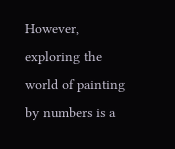However, exploring the world of painting by numbers is a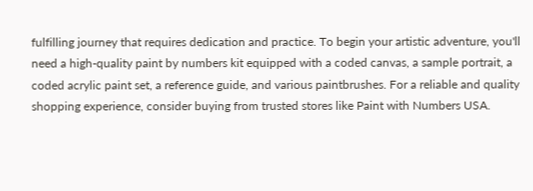fulfilling journey that requires dedication and practice. To begin your artistic adventure, you'll need a high-quality paint by numbers kit equipped with a coded canvas, a sample portrait, a coded acrylic paint set, a reference guide, and various paintbrushes. For a reliable and quality shopping experience, consider buying from trusted stores like Paint with Numbers USA.